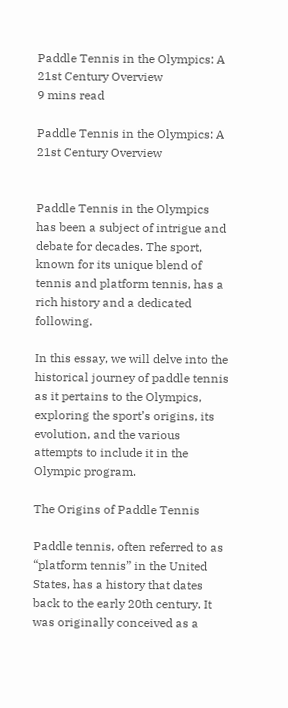Paddle Tennis in the Olympics: A 21st Century Overview
9 mins read

Paddle Tennis in the Olympics: A 21st Century Overview


Paddle Tennis in the Olympics has been a subject of intrigue and debate for decades. The sport, known for its unique blend of tennis and platform tennis, has a rich history and a dedicated following.

In this essay, we will delve into the historical journey of paddle tennis as it pertains to the Olympics, exploring the sport’s origins, its evolution, and the various attempts to include it in the Olympic program.

The Origins of Paddle Tennis

Paddle tennis, often referred to as “platform tennis” in the United States, has a history that dates back to the early 20th century. It was originally conceived as a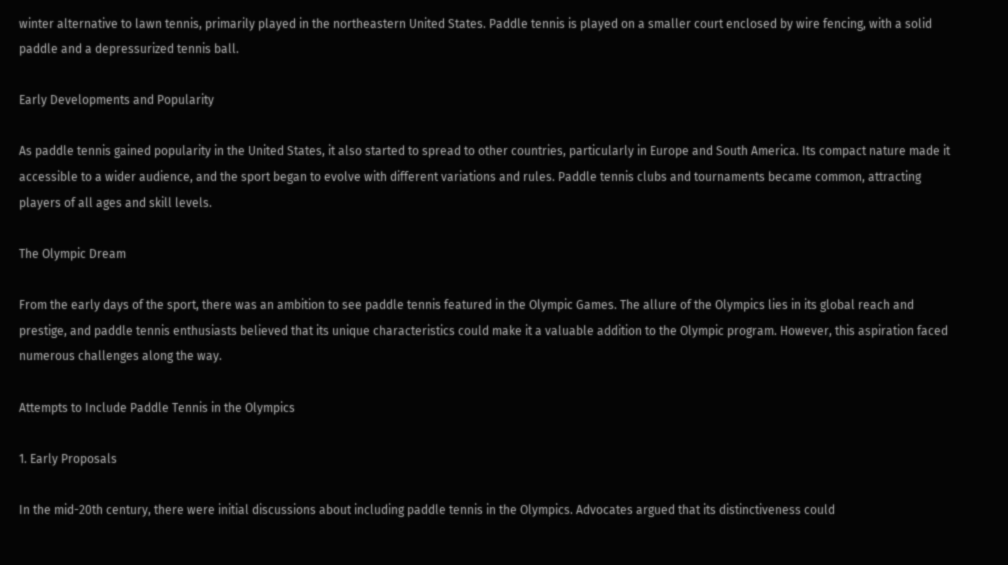winter alternative to lawn tennis, primarily played in the northeastern United States. Paddle tennis is played on a smaller court enclosed by wire fencing, with a solid paddle and a depressurized tennis ball.

Early Developments and Popularity

As paddle tennis gained popularity in the United States, it also started to spread to other countries, particularly in Europe and South America. Its compact nature made it accessible to a wider audience, and the sport began to evolve with different variations and rules. Paddle tennis clubs and tournaments became common, attracting players of all ages and skill levels.

The Olympic Dream

From the early days of the sport, there was an ambition to see paddle tennis featured in the Olympic Games. The allure of the Olympics lies in its global reach and prestige, and paddle tennis enthusiasts believed that its unique characteristics could make it a valuable addition to the Olympic program. However, this aspiration faced numerous challenges along the way.

Attempts to Include Paddle Tennis in the Olympics

1. Early Proposals

In the mid-20th century, there were initial discussions about including paddle tennis in the Olympics. Advocates argued that its distinctiveness could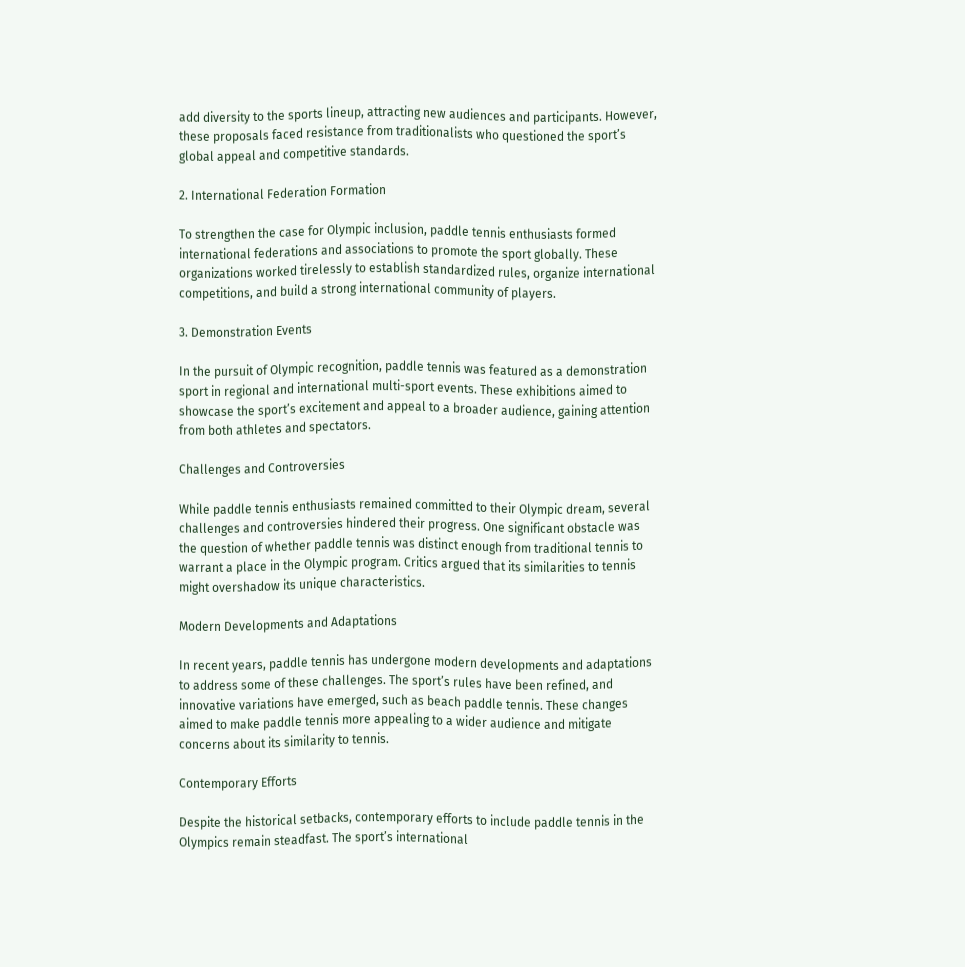add diversity to the sports lineup, attracting new audiences and participants. However, these proposals faced resistance from traditionalists who questioned the sport’s global appeal and competitive standards.

2. International Federation Formation

To strengthen the case for Olympic inclusion, paddle tennis enthusiasts formed international federations and associations to promote the sport globally. These organizations worked tirelessly to establish standardized rules, organize international competitions, and build a strong international community of players.

3. Demonstration Events

In the pursuit of Olympic recognition, paddle tennis was featured as a demonstration sport in regional and international multi-sport events. These exhibitions aimed to showcase the sport’s excitement and appeal to a broader audience, gaining attention from both athletes and spectators.

Challenges and Controversies

While paddle tennis enthusiasts remained committed to their Olympic dream, several challenges and controversies hindered their progress. One significant obstacle was the question of whether paddle tennis was distinct enough from traditional tennis to warrant a place in the Olympic program. Critics argued that its similarities to tennis might overshadow its unique characteristics.

Modern Developments and Adaptations

In recent years, paddle tennis has undergone modern developments and adaptations to address some of these challenges. The sport’s rules have been refined, and innovative variations have emerged, such as beach paddle tennis. These changes aimed to make paddle tennis more appealing to a wider audience and mitigate concerns about its similarity to tennis.

Contemporary Efforts

Despite the historical setbacks, contemporary efforts to include paddle tennis in the Olympics remain steadfast. The sport’s international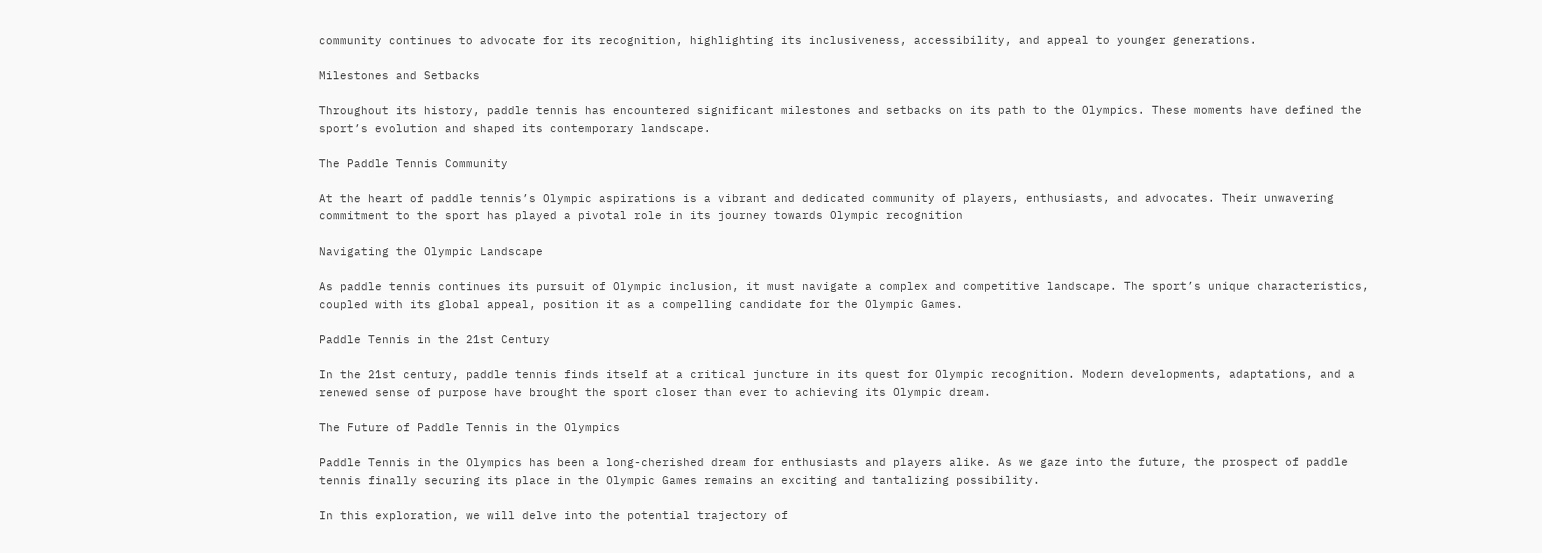community continues to advocate for its recognition, highlighting its inclusiveness, accessibility, and appeal to younger generations.

Milestones and Setbacks

Throughout its history, paddle tennis has encountered significant milestones and setbacks on its path to the Olympics. These moments have defined the sport’s evolution and shaped its contemporary landscape.

The Paddle Tennis Community

At the heart of paddle tennis’s Olympic aspirations is a vibrant and dedicated community of players, enthusiasts, and advocates. Their unwavering commitment to the sport has played a pivotal role in its journey towards Olympic recognition

Navigating the Olympic Landscape

As paddle tennis continues its pursuit of Olympic inclusion, it must navigate a complex and competitive landscape. The sport’s unique characteristics, coupled with its global appeal, position it as a compelling candidate for the Olympic Games.

Paddle Tennis in the 21st Century

In the 21st century, paddle tennis finds itself at a critical juncture in its quest for Olympic recognition. Modern developments, adaptations, and a renewed sense of purpose have brought the sport closer than ever to achieving its Olympic dream.

The Future of Paddle Tennis in the Olympics

Paddle Tennis in the Olympics has been a long-cherished dream for enthusiasts and players alike. As we gaze into the future, the prospect of paddle tennis finally securing its place in the Olympic Games remains an exciting and tantalizing possibility.

In this exploration, we will delve into the potential trajectory of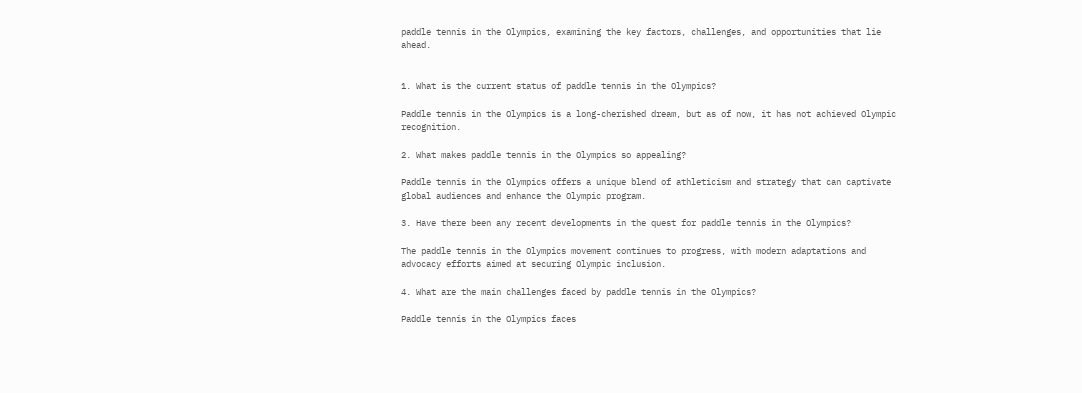paddle tennis in the Olympics, examining the key factors, challenges, and opportunities that lie ahead.


1. What is the current status of paddle tennis in the Olympics?

Paddle tennis in the Olympics is a long-cherished dream, but as of now, it has not achieved Olympic recognition.

2. What makes paddle tennis in the Olympics so appealing?

Paddle tennis in the Olympics offers a unique blend of athleticism and strategy that can captivate global audiences and enhance the Olympic program.

3. Have there been any recent developments in the quest for paddle tennis in the Olympics?

The paddle tennis in the Olympics movement continues to progress, with modern adaptations and advocacy efforts aimed at securing Olympic inclusion.

4. What are the main challenges faced by paddle tennis in the Olympics?

Paddle tennis in the Olympics faces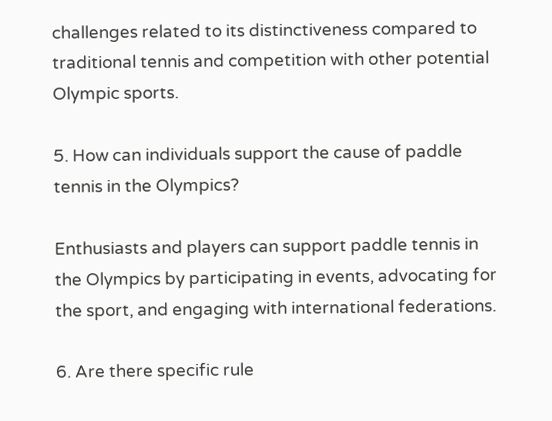challenges related to its distinctiveness compared to traditional tennis and competition with other potential Olympic sports.

5. How can individuals support the cause of paddle tennis in the Olympics?

Enthusiasts and players can support paddle tennis in the Olympics by participating in events, advocating for the sport, and engaging with international federations.

6. Are there specific rule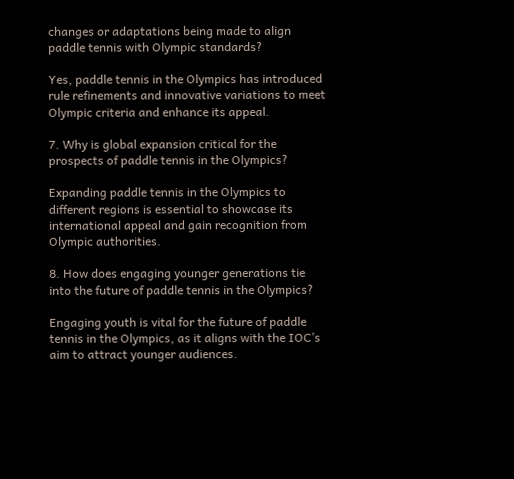changes or adaptations being made to align paddle tennis with Olympic standards?

Yes, paddle tennis in the Olympics has introduced rule refinements and innovative variations to meet Olympic criteria and enhance its appeal.

7. Why is global expansion critical for the prospects of paddle tennis in the Olympics?

Expanding paddle tennis in the Olympics to different regions is essential to showcase its international appeal and gain recognition from Olympic authorities.

8. How does engaging younger generations tie into the future of paddle tennis in the Olympics?

Engaging youth is vital for the future of paddle tennis in the Olympics, as it aligns with the IOC’s aim to attract younger audiences.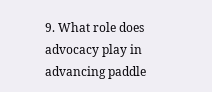9. What role does advocacy play in advancing paddle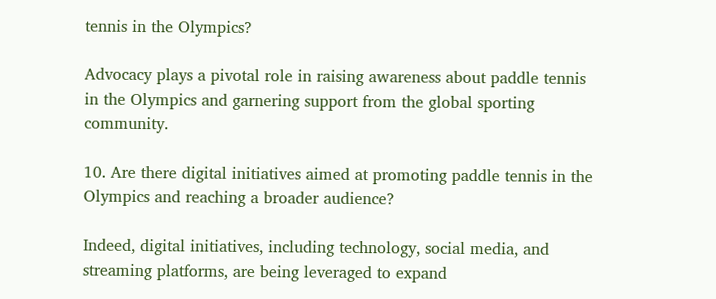tennis in the Olympics?

Advocacy plays a pivotal role in raising awareness about paddle tennis in the Olympics and garnering support from the global sporting community.

10. Are there digital initiatives aimed at promoting paddle tennis in the Olympics and reaching a broader audience?

Indeed, digital initiatives, including technology, social media, and streaming platforms, are being leveraged to expand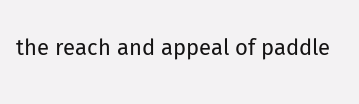the reach and appeal of paddle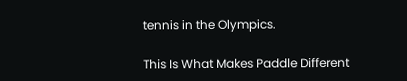tennis in the Olympics.

This Is What Makes Paddle Different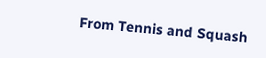From Tennis and Squash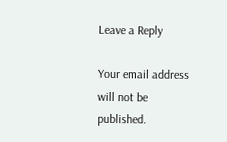Leave a Reply

Your email address will not be published.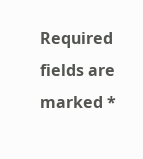Required fields are marked *